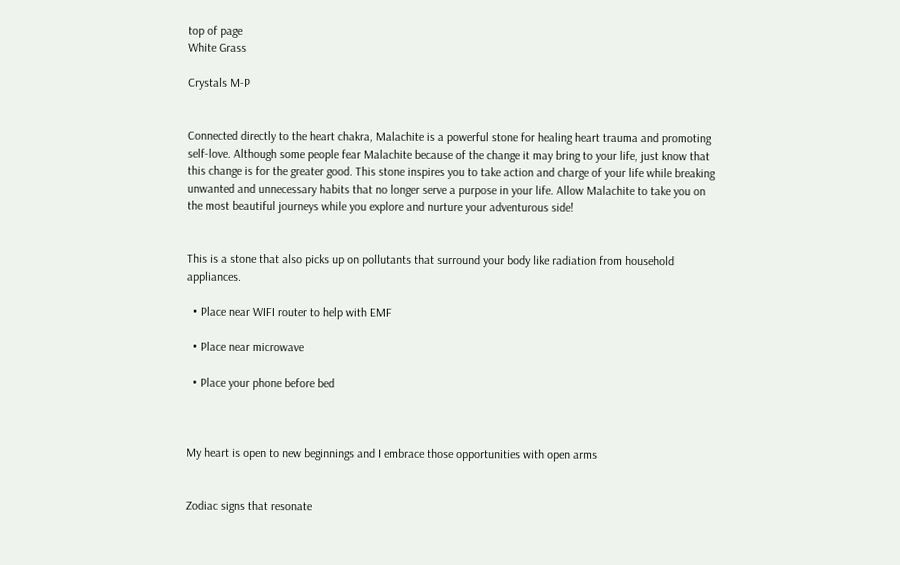top of page
White Grass

Crystals M-P


Connected directly to the heart chakra, Malachite is a powerful stone for healing heart trauma and promoting self-love. Although some people fear Malachite because of the change it may bring to your life, just know that this change is for the greater good. This stone inspires you to take action and charge of your life while breaking unwanted and unnecessary habits that no longer serve a purpose in your life. Allow Malachite to take you on the most beautiful journeys while you explore and nurture your adventurous side!


This is a stone that also picks up on pollutants that surround your body like radiation from household appliances.

  • Place near WIFI router to help with EMF

  • Place near microwave

  • Place your phone before bed



My heart is open to new beginnings and I embrace those opportunities with open arms


Zodiac signs that resonate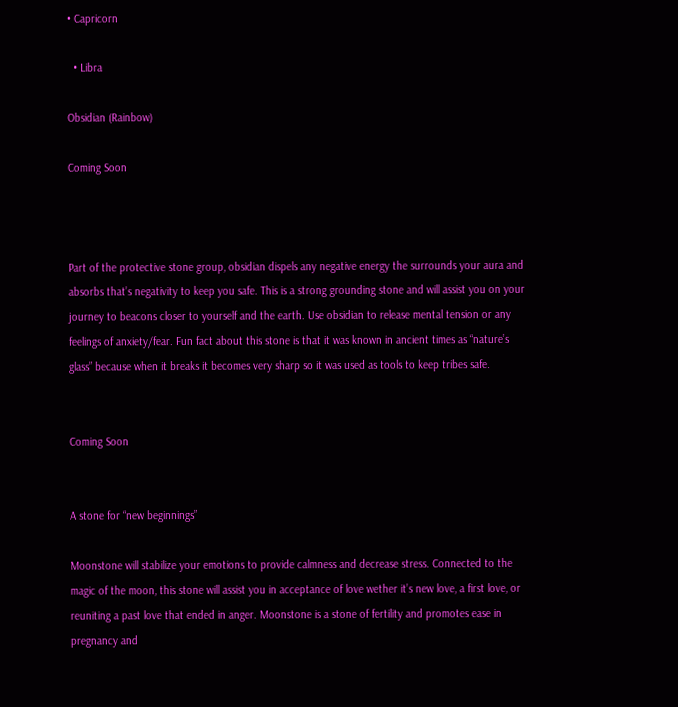• Capricorn

  • Libra

Obsidian (Rainbow)

Coming Soon



Part of the protective stone group, obsidian dispels any negative energy the surrounds your aura and absorbs that’s negativity to keep you safe. This is a strong grounding stone and will assist you on your journey to beacons closer to yourself and the earth. Use obsidian to release mental tension or any feelings of anxiety/fear. Fun fact about this stone is that it was known in ancient times as “nature’s glass” because when it breaks it becomes very sharp so it was used as tools to keep tribes safe.


Coming Soon


A stone for “new beginnings”

Moonstone will stabilize your emotions to provide calmness and decrease stress. Connected to the magic of the moon, this stone will assist you in acceptance of love wether it’s new love, a first love, or reuniting a past love that ended in anger. Moonstone is a stone of fertility and promotes ease in pregnancy and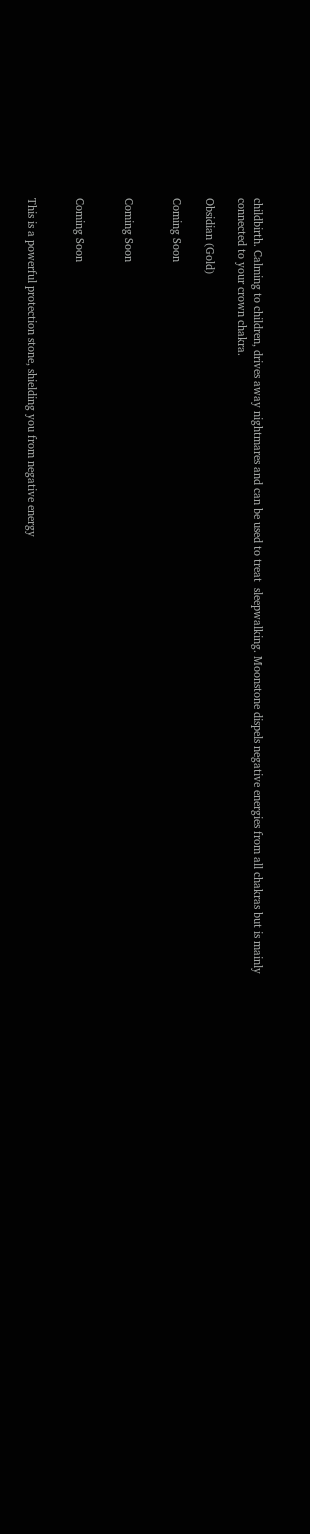childbirth. Calming to children, drives away nightmares and can be used to treat  sleepwalking. Moonstone dispels negative energies from all chakras but is mainly connected to your crown chakra.

Obsidian (Gold)

Coming Soon


Coming Soon


Coming Soon


This is a powerful protection stone, shielding you from negative energy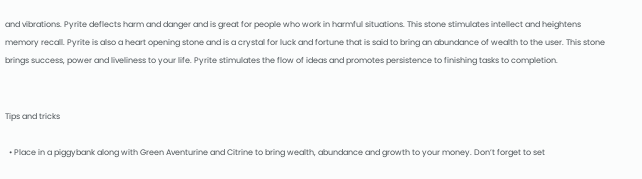and vibrations. Pyrite deflects harm and danger and is great for people who work in harmful situations. This stone stimulates intellect and heightens memory recall. Pyrite is also a heart opening stone and is a crystal for luck and fortune that is said to bring an abundance of wealth to the user. This stone brings success, power and liveliness to your life. Pyrite stimulates the flow of ideas and promotes persistence to finishing tasks to completion.


Tips and tricks

  • Place in a piggybank along with Green Aventurine and Citrine to bring wealth, abundance and growth to your money. Don’t forget to set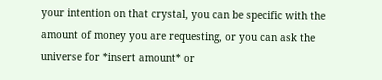your intention on that crystal, you can be specific with the amount of money you are requesting, or you can ask the universe for *insert amount* or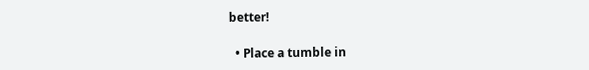better!

  • Place a tumble in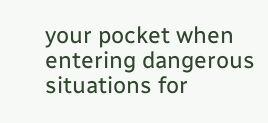your pocket when entering dangerous situations for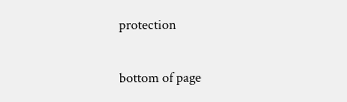protection

bottom of page